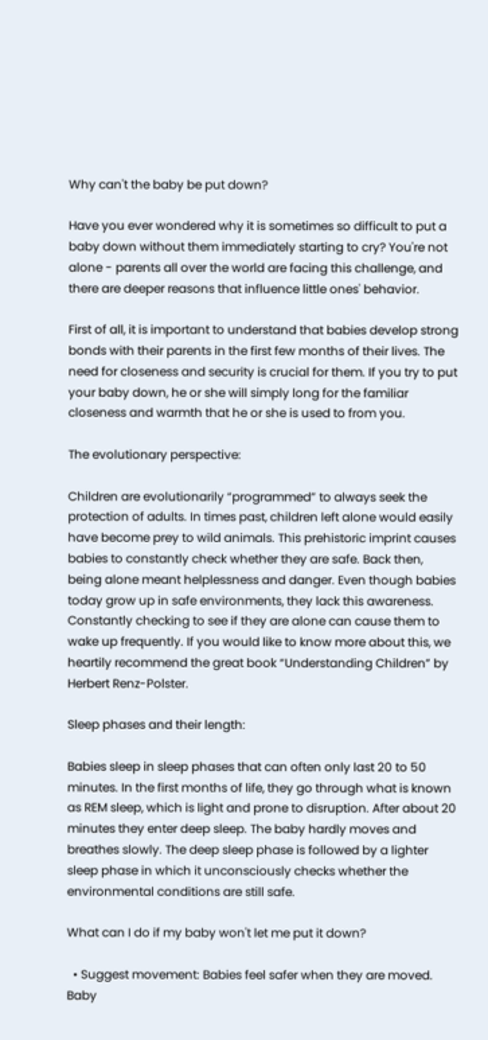Why can't the baby be put down?

Have you ever wondered why it is sometimes so difficult to put a baby down without them immediately starting to cry? You're not alone - parents all over the world are facing this challenge, and there are deeper reasons that influence little ones' behavior.

First of all, it is important to understand that babies develop strong bonds with their parents in the first few months of their lives. The need for closeness and security is crucial for them. If you try to put your baby down, he or she will simply long for the familiar closeness and warmth that he or she is used to from you.

The evolutionary perspective:

Children are evolutionarily “programmed” to always seek the protection of adults. In times past, children left alone would easily have become prey to wild animals. This prehistoric imprint causes babies to constantly check whether they are safe. Back then, being alone meant helplessness and danger. Even though babies today grow up in safe environments, they lack this awareness. Constantly checking to see if they are alone can cause them to wake up frequently. If you would like to know more about this, we heartily recommend the great book “Understanding Children” by Herbert Renz-Polster.

Sleep phases and their length:

Babies sleep in sleep phases that can often only last 20 to 50 minutes. In the first months of life, they go through what is known as REM sleep, which is light and prone to disruption. After about 20 minutes they enter deep sleep. The baby hardly moves and breathes slowly. The deep sleep phase is followed by a lighter sleep phase in which it unconsciously checks whether the environmental conditions are still safe.

What can I do if my baby won't let me put it down?

  • Suggest movement: Babies feel safer when they are moved. Baby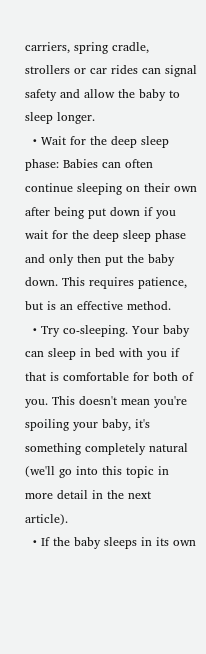carriers, spring cradle, strollers or car rides can signal safety and allow the baby to sleep longer.
  • Wait for the deep sleep phase: Babies can often continue sleeping on their own after being put down if you wait for the deep sleep phase and only then put the baby down. This requires patience, but is an effective method.
  • Try co-sleeping. Your baby can sleep in bed with you if that is comfortable for both of you. This doesn't mean you're spoiling your baby, it's something completely natural (we'll go into this topic in more detail in the next article).
  • If the baby sleeps in its own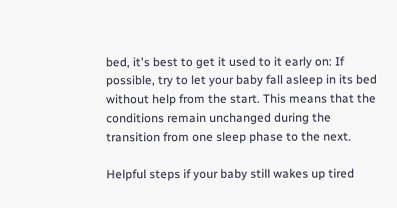bed, it's best to get it used to it early on: If possible, try to let your baby fall asleep in its bed without help from the start. This means that the conditions remain unchanged during the transition from one sleep phase to the next.

Helpful steps if your baby still wakes up tired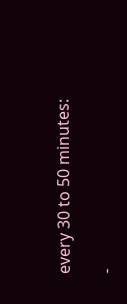every 30 to 50 minutes:

-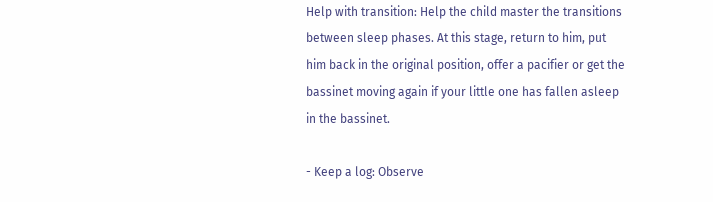Help with transition: Help the child master the transitions between sleep phases. At this stage, return to him, put him back in the original position, offer a pacifier or get the bassinet moving again if your little one has fallen asleep in the bassinet.

- Keep a log: Observe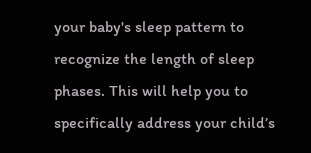your baby's sleep pattern to recognize the length of sleep phases. This will help you to specifically address your child’s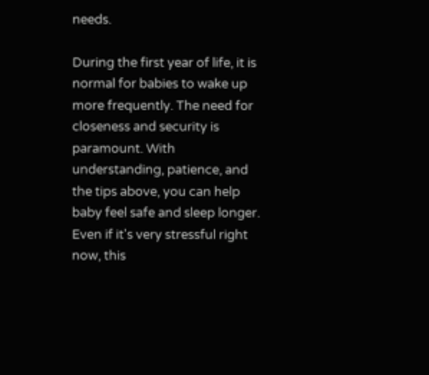needs.

During the first year of life, it is normal for babies to wake up more frequently. The need for closeness and security is paramount. With understanding, patience, and the tips above, you can help baby feel safe and sleep longer. Even if it's very stressful right now, this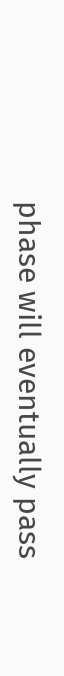phase will eventually pass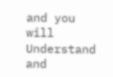and you will  Understand and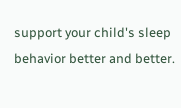support your child's sleep behavior better and better.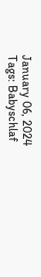January 06, 2024
Tags: Babyschlaf